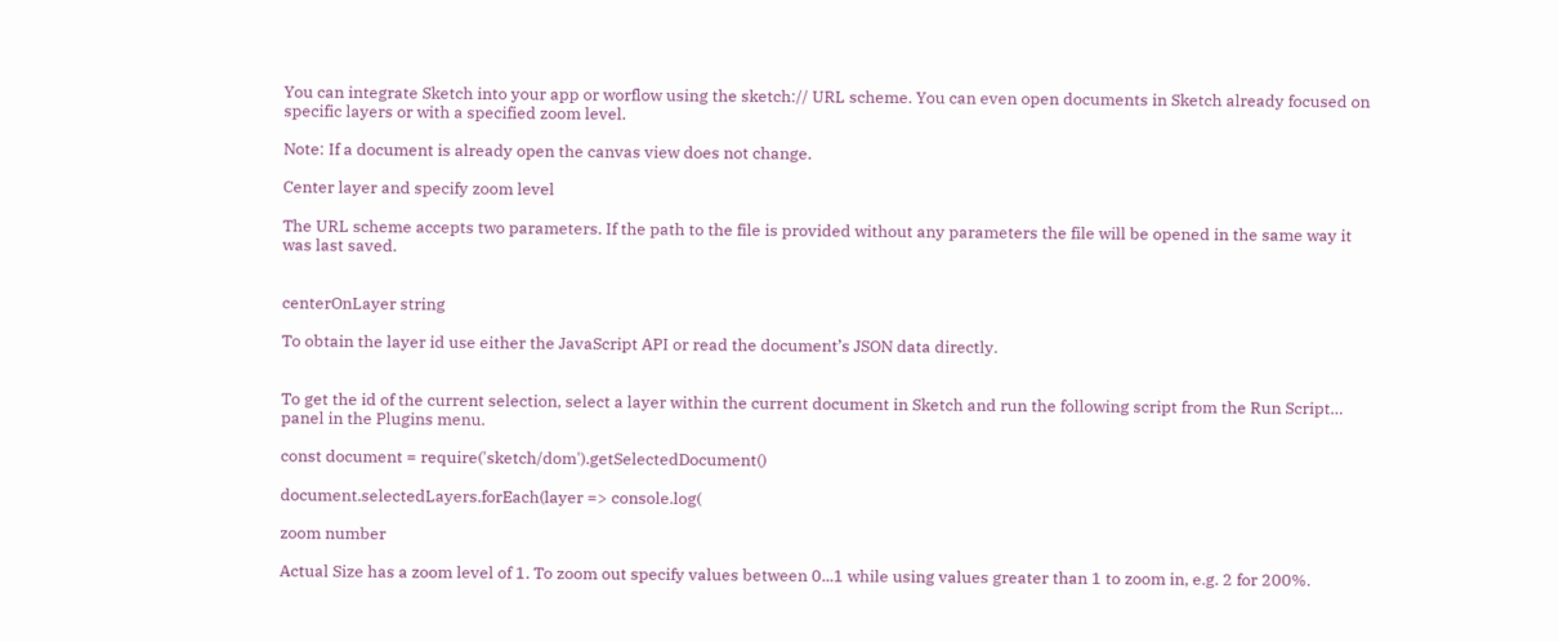You can integrate Sketch into your app or worflow using the sketch:// URL scheme. You can even open documents in Sketch already focused on specific layers or with a specified zoom level.

Note: If a document is already open the canvas view does not change.

Center layer and specify zoom level

The URL scheme accepts two parameters. If the path to the file is provided without any parameters the file will be opened in the same way it was last saved.


centerOnLayer string

To obtain the layer id use either the JavaScript API or read the document’s JSON data directly.


To get the id of the current selection, select a layer within the current document in Sketch and run the following script from the Run Script… panel in the Plugins menu.

const document = require('sketch/dom').getSelectedDocument()

document.selectedLayers.forEach(layer => console.log(

zoom number

Actual Size has a zoom level of 1. To zoom out specify values between 0...1 while using values greater than 1 to zoom in, e.g. 2 for 200%.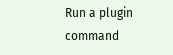Run a plugin command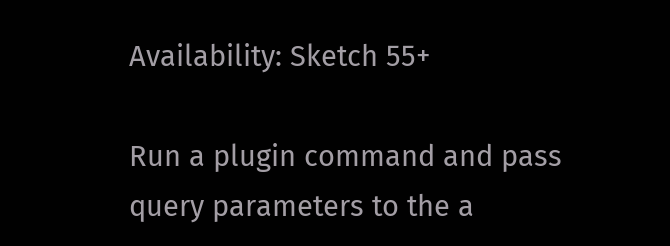Availability: Sketch 55+

Run a plugin command and pass query parameters to the a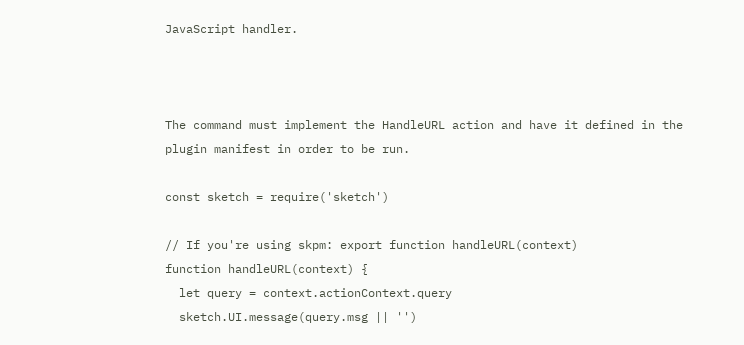JavaScript handler.



The command must implement the HandleURL action and have it defined in the plugin manifest in order to be run.

const sketch = require('sketch')

// If you're using skpm: export function handleURL(context)
function handleURL(context) {
  let query = context.actionContext.query
  sketch.UI.message(query.msg || '')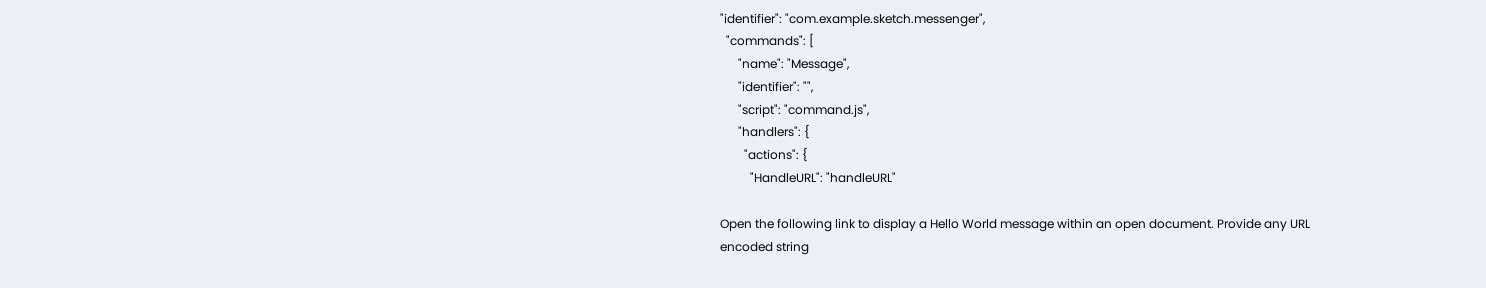"identifier": "com.example.sketch.messenger",
  "commands": [
      "name": "Message",
      "identifier": "",
      "script": "command.js",
      "handlers": {
        "actions": {
          "HandleURL": "handleURL"

Open the following link to display a Hello World message within an open document. Provide any URL encoded string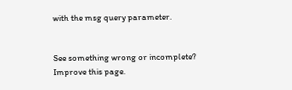with the msg query parameter.


See something wrong or incomplete? Improve this page.